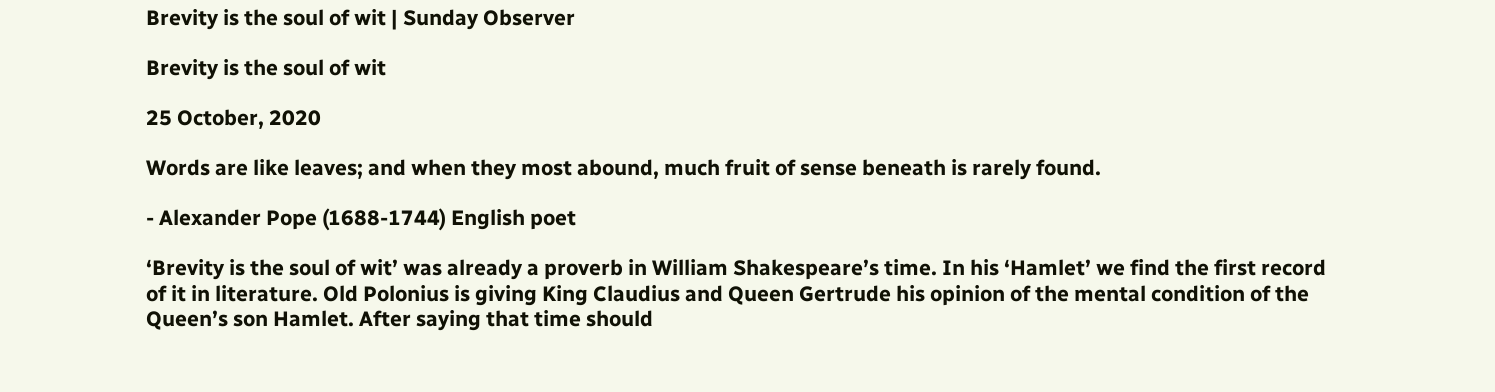Brevity is the soul of wit | Sunday Observer

Brevity is the soul of wit

25 October, 2020

Words are like leaves; and when they most abound, much fruit of sense beneath is rarely found.

- Alexander Pope (1688-1744) English poet

‘Brevity is the soul of wit’ was already a proverb in William Shakespeare’s time. In his ‘Hamlet’ we find the first record of it in literature. Old Polonius is giving King Claudius and Queen Gertrude his opinion of the mental condition of the Queen’s son Hamlet. After saying that time should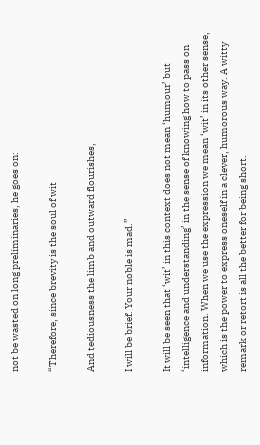not be wasted on long preliminaries, he goes on:

“Therefore, since brevity is the soul of wit

And tediousness the limb and outward flourishes,

I will be brief. Your noble is mad.”

It will be seen that ‘wit’ in this context does not mean ‘humour’ but ‘intelligence and understanding’ in the sense of knowing how to pass on information. When we use the expression we mean ‘wit’ in its other sense, which is the power to express oneself in a clever, humorous way. A witty remark or retort is all the better for being short.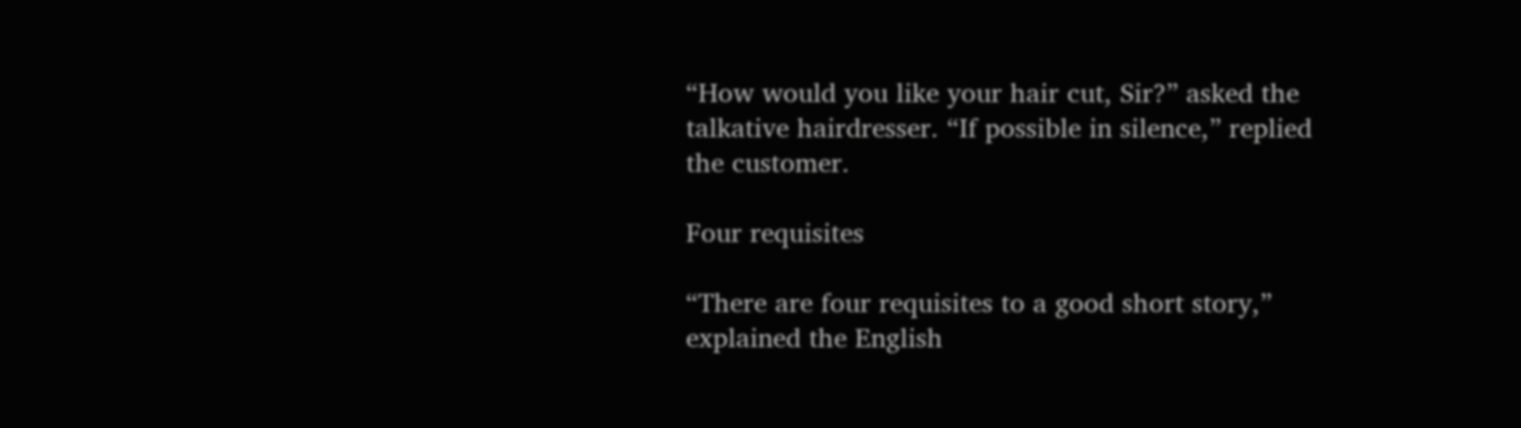“How would you like your hair cut, Sir?” asked the talkative hairdresser. “If possible in silence,” replied the customer.

Four requisites

“There are four requisites to a good short story,” explained the English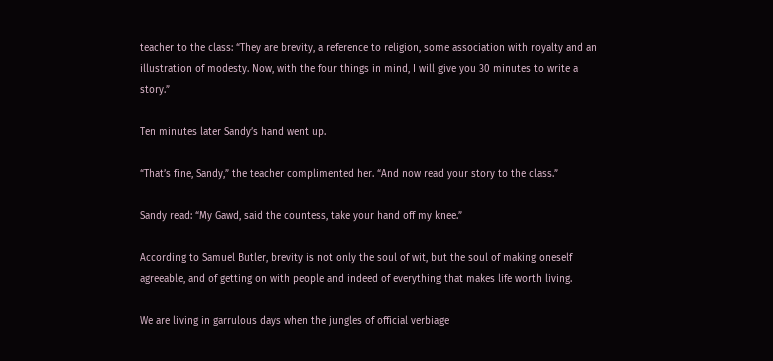teacher to the class: “They are brevity, a reference to religion, some association with royalty and an illustration of modesty. Now, with the four things in mind, I will give you 30 minutes to write a story.”

Ten minutes later Sandy’s hand went up.

“That’s fine, Sandy,” the teacher complimented her. “And now read your story to the class.”

Sandy read: “My Gawd, said the countess, take your hand off my knee.”

According to Samuel Butler, brevity is not only the soul of wit, but the soul of making oneself agreeable, and of getting on with people and indeed of everything that makes life worth living.

We are living in garrulous days when the jungles of official verbiage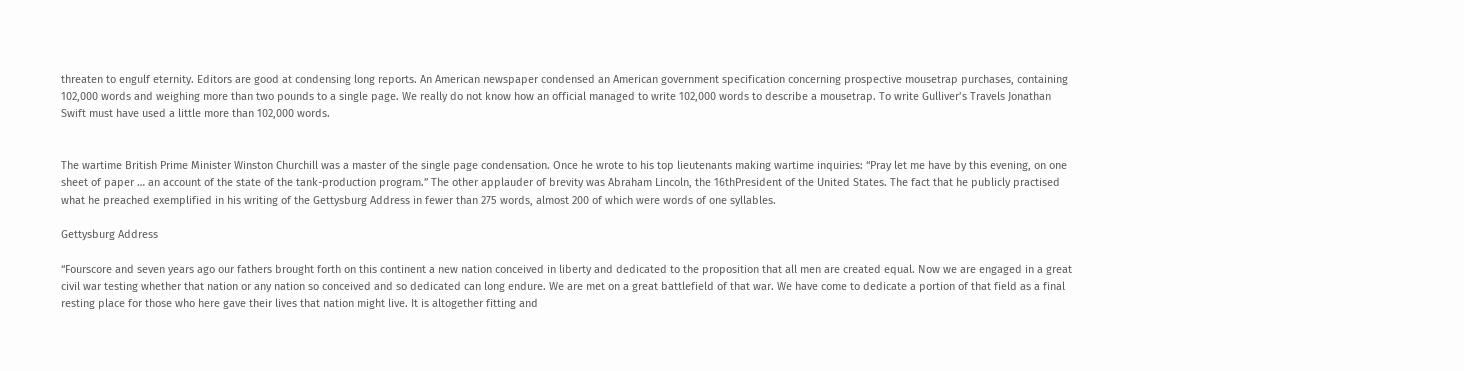threaten to engulf eternity. Editors are good at condensing long reports. An American newspaper condensed an American government specification concerning prospective mousetrap purchases, containing 102,000 words and weighing more than two pounds to a single page. We really do not know how an official managed to write 102,000 words to describe a mousetrap. To write Gulliver’s Travels Jonathan Swift must have used a little more than 102,000 words.


The wartime British Prime Minister Winston Churchill was a master of the single page condensation. Once he wrote to his top lieutenants making wartime inquiries: “Pray let me have by this evening, on one sheet of paper … an account of the state of the tank-production program.” The other applauder of brevity was Abraham Lincoln, the 16thPresident of the United States. The fact that he publicly practised what he preached exemplified in his writing of the Gettysburg Address in fewer than 275 words, almost 200 of which were words of one syllables.

Gettysburg Address

“Fourscore and seven years ago our fathers brought forth on this continent a new nation conceived in liberty and dedicated to the proposition that all men are created equal. Now we are engaged in a great civil war testing whether that nation or any nation so conceived and so dedicated can long endure. We are met on a great battlefield of that war. We have come to dedicate a portion of that field as a final resting place for those who here gave their lives that nation might live. It is altogether fitting and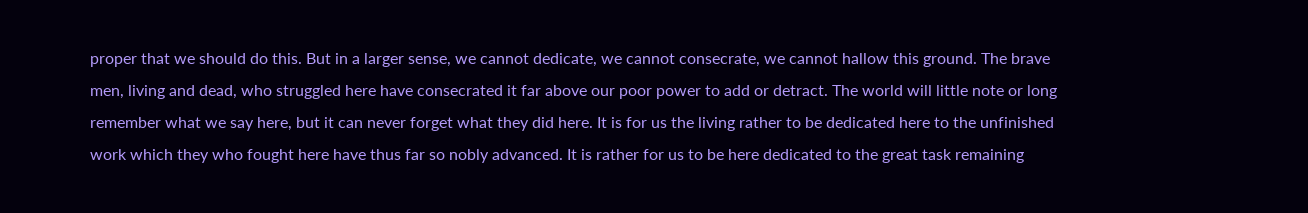proper that we should do this. But in a larger sense, we cannot dedicate, we cannot consecrate, we cannot hallow this ground. The brave men, living and dead, who struggled here have consecrated it far above our poor power to add or detract. The world will little note or long remember what we say here, but it can never forget what they did here. It is for us the living rather to be dedicated here to the unfinished work which they who fought here have thus far so nobly advanced. It is rather for us to be here dedicated to the great task remaining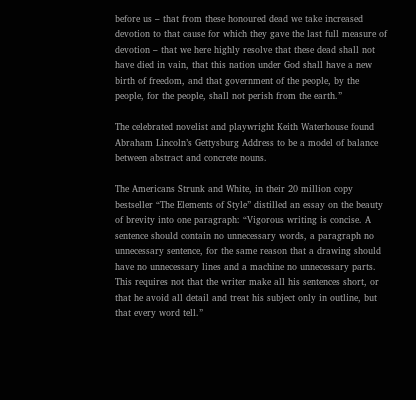before us – that from these honoured dead we take increased devotion to that cause for which they gave the last full measure of devotion – that we here highly resolve that these dead shall not have died in vain, that this nation under God shall have a new birth of freedom, and that government of the people, by the people, for the people, shall not perish from the earth.”

The celebrated novelist and playwright Keith Waterhouse found Abraham Lincoln’s Gettysburg Address to be a model of balance between abstract and concrete nouns.

The Americans Strunk and White, in their 20 million copy bestseller “The Elements of Style” distilled an essay on the beauty of brevity into one paragraph: “Vigorous writing is concise. A sentence should contain no unnecessary words, a paragraph no unnecessary sentence, for the same reason that a drawing should have no unnecessary lines and a machine no unnecessary parts. This requires not that the writer make all his sentences short, or that he avoid all detail and treat his subject only in outline, but that every word tell.”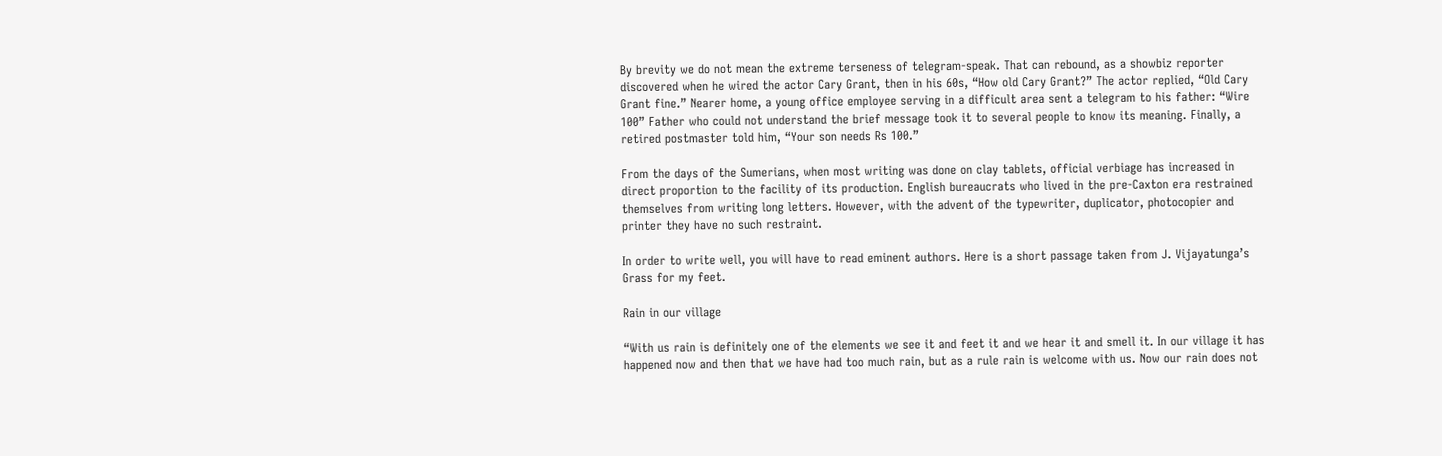By brevity we do not mean the extreme terseness of telegram-speak. That can rebound, as a showbiz reporter discovered when he wired the actor Cary Grant, then in his 60s, “How old Cary Grant?” The actor replied, “Old Cary Grant fine.” Nearer home, a young office employee serving in a difficult area sent a telegram to his father: “Wire 100” Father who could not understand the brief message took it to several people to know its meaning. Finally, a retired postmaster told him, “Your son needs Rs 100.”

From the days of the Sumerians, when most writing was done on clay tablets, official verbiage has increased in direct proportion to the facility of its production. English bureaucrats who lived in the pre-Caxton era restrained themselves from writing long letters. However, with the advent of the typewriter, duplicator, photocopier and printer they have no such restraint.

In order to write well, you will have to read eminent authors. Here is a short passage taken from J. Vijayatunga’s Grass for my feet.

Rain in our village

“With us rain is definitely one of the elements we see it and feet it and we hear it and smell it. In our village it has happened now and then that we have had too much rain, but as a rule rain is welcome with us. Now our rain does not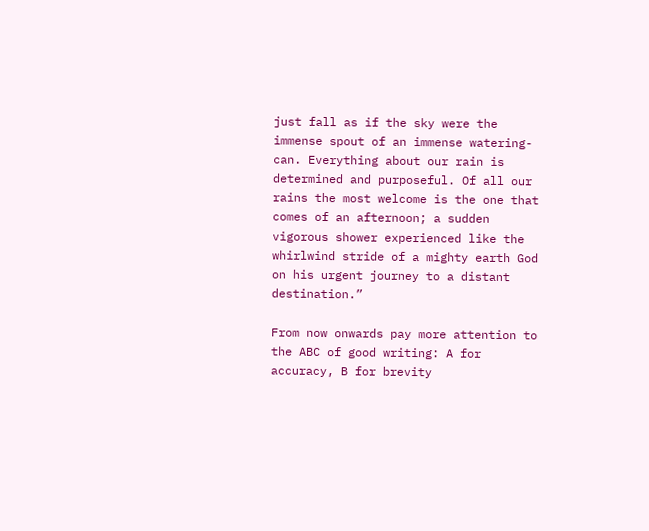just fall as if the sky were the immense spout of an immense watering-can. Everything about our rain is determined and purposeful. Of all our rains the most welcome is the one that comes of an afternoon; a sudden vigorous shower experienced like the whirlwind stride of a mighty earth God on his urgent journey to a distant destination.”

From now onwards pay more attention to the ABC of good writing: A for accuracy, B for brevity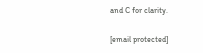and C for clarity.

[email protected]